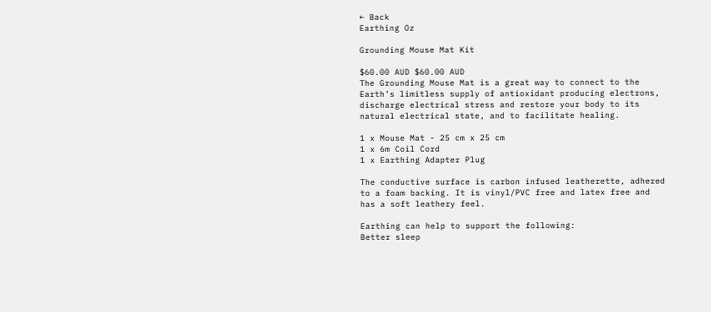← Back
Earthing Oz

Grounding Mouse Mat Kit

$60.00 AUD $60.00 AUD
The Grounding Mouse Mat is a great way to connect to the Earth’s limitless supply of antioxidant producing electrons, discharge electrical stress and restore your body to its natural electrical state, and to facilitate healing.

1 x Mouse Mat - 25 cm x 25 cm
1 x 6m Coil Cord
1 x Earthing Adapter Plug

The conductive surface is carbon infused leatherette, adhered to a foam backing. It is vinyl/PVC free and latex free and has a soft leathery feel.

Earthing can help to support the following:
Better sleep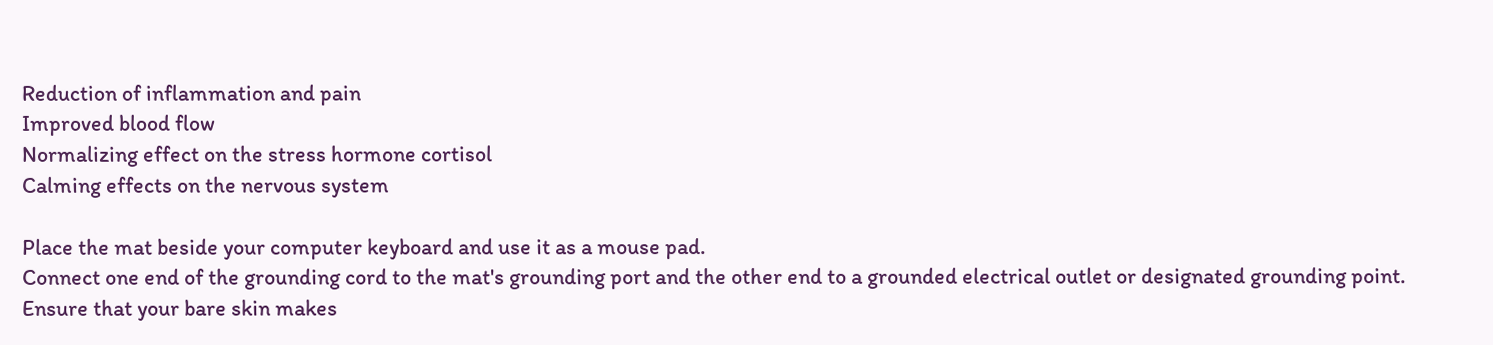Reduction of inflammation and pain
Improved blood flow
Normalizing effect on the stress hormone cortisol
Calming effects on the nervous system

Place the mat beside your computer keyboard and use it as a mouse pad.
Connect one end of the grounding cord to the mat's grounding port and the other end to a grounded electrical outlet or designated grounding point.
Ensure that your bare skin makes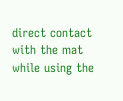direct contact with the mat while using the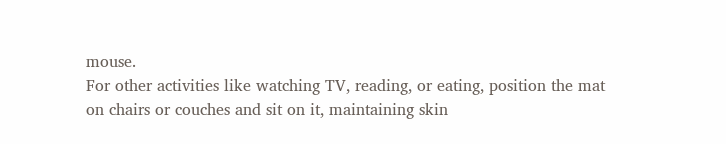mouse.
For other activities like watching TV, reading, or eating, position the mat on chairs or couches and sit on it, maintaining skin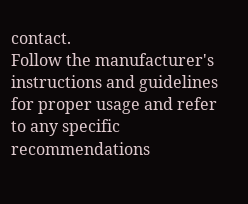contact.
Follow the manufacturer's instructions and guidelines for proper usage and refer to any specific recommendations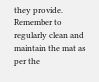they provide.
Remember to regularly clean and maintain the mat as per the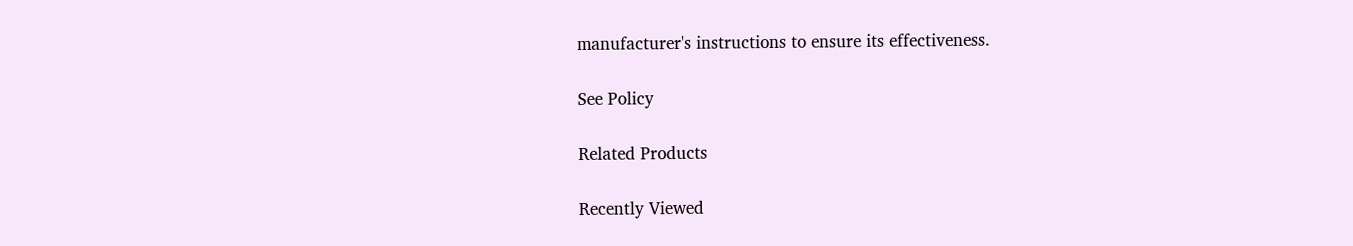manufacturer's instructions to ensure its effectiveness.

See Policy

Related Products

Recently Viewed